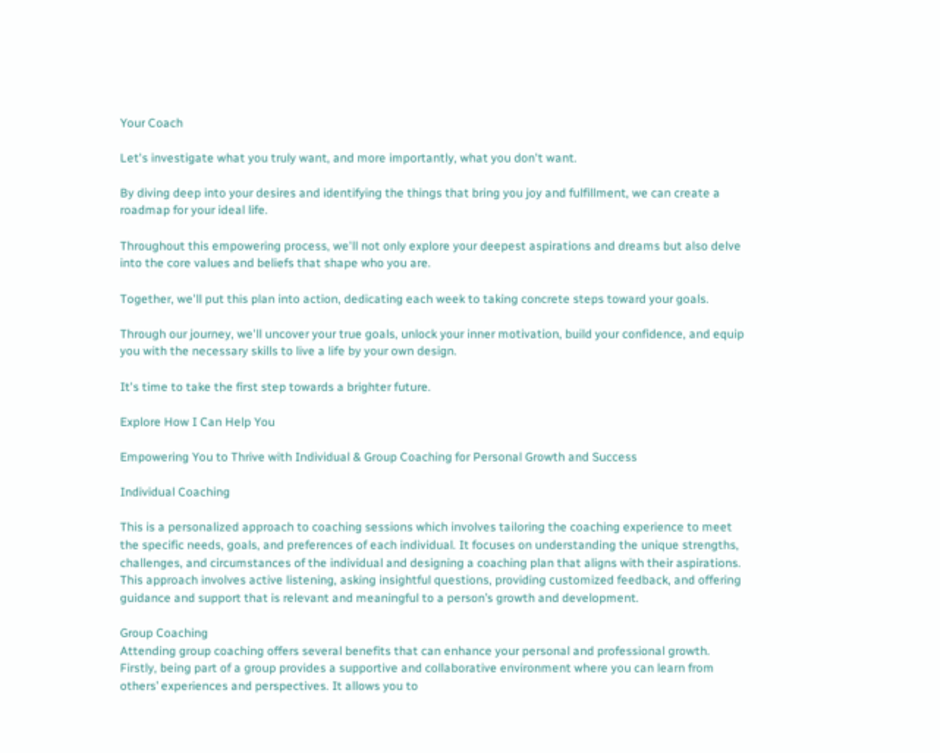Your Coach

Let's investigate what you truly want, and more importantly, what you don't want.

By diving deep into your desires and identifying the things that bring you joy and fulfillment, we can create a roadmap for your ideal life.

Throughout this empowering process, we'll not only explore your deepest aspirations and dreams but also delve into the core values and beliefs that shape who you are.

Together, we'll put this plan into action, dedicating each week to taking concrete steps toward your goals.

Through our journey, we'll uncover your true goals, unlock your inner motivation, build your confidence, and equip you with the necessary skills to live a life by your own design.

It's time to take the first step towards a brighter future.

Explore How I Can Help You

Empowering You to Thrive with Individual & Group Coaching for Personal Growth and Success

Individual Coaching

This is a personalized approach to coaching sessions which involves tailoring the coaching experience to meet the specific needs, goals, and preferences of each individual. It focuses on understanding the unique strengths, challenges, and circumstances of the individual and designing a coaching plan that aligns with their aspirations. This approach involves active listening, asking insightful questions, providing customized feedback, and offering guidance and support that is relevant and meaningful to a person’s growth and development.

Group Coaching
Attending group coaching offers several benefits that can enhance your personal and professional growth. Firstly, being part of a group provides a supportive and collaborative environment where you can learn from others’ experiences and perspectives. It allows you to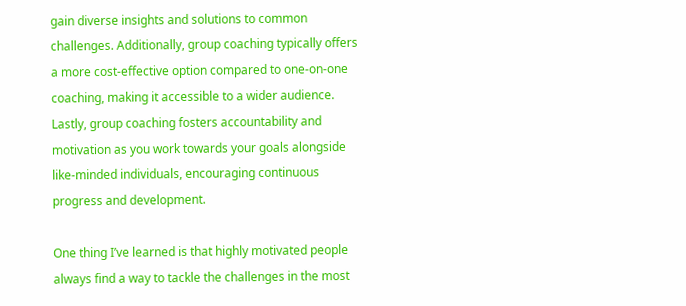gain diverse insights and solutions to common challenges. Additionally, group coaching typically offers a more cost-effective option compared to one-on-one coaching, making it accessible to a wider audience. Lastly, group coaching fosters accountability and motivation as you work towards your goals alongside like-minded individuals, encouraging continuous progress and development.

One thing I’ve learned is that highly motivated people always find a way to tackle the challenges in the most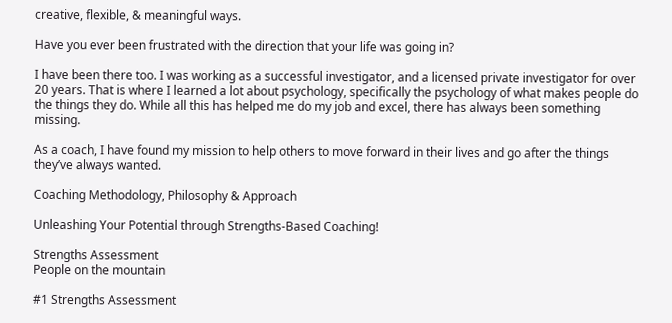creative, flexible, & meaningful ways.

Have you ever been frustrated with the direction that your life was going in?

I have been there too. I was working as a successful investigator, and a licensed private investigator for over 20 years. That is where I learned a lot about psychology, specifically the psychology of what makes people do the things they do. While all this has helped me do my job and excel, there has always been something missing.

As a coach, I have found my mission to help others to move forward in their lives and go after the things they’ve always wanted.

Coaching Methodology, Philosophy & Approach

Unleashing Your Potential through Strengths-Based Coaching!

Strengths Assessment
People on the mountain

#1 Strengths Assessment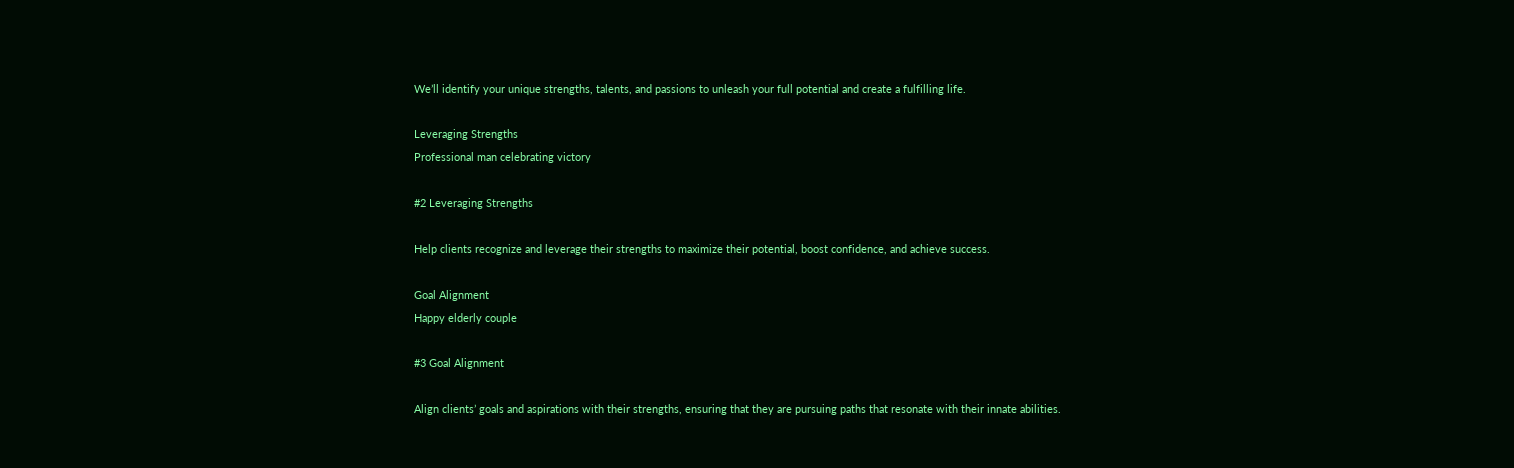We’ll identify your unique strengths, talents, and passions to unleash your full potential and create a fulfilling life.

Leveraging Strengths
Professional man celebrating victory

#2 Leveraging Strengths

Help clients recognize and leverage their strengths to maximize their potential, boost confidence, and achieve success.

Goal Alignment
Happy elderly couple

#3 Goal Alignment

Align clients’ goals and aspirations with their strengths, ensuring that they are pursuing paths that resonate with their innate abilities.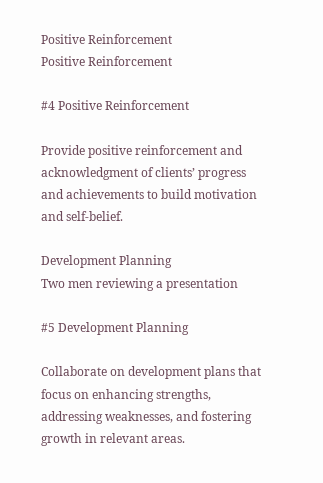Positive Reinforcement
Positive Reinforcement

#4 Positive Reinforcement

Provide positive reinforcement and acknowledgment of clients’ progress and achievements to build motivation and self-belief.

Development Planning
Two men reviewing a presentation

#5 Development Planning

Collaborate on development plans that focus on enhancing strengths, addressing weaknesses, and fostering growth in relevant areas.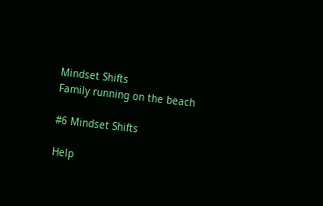Mindset Shifts
Family running on the beach

#6 Mindset Shifts

Help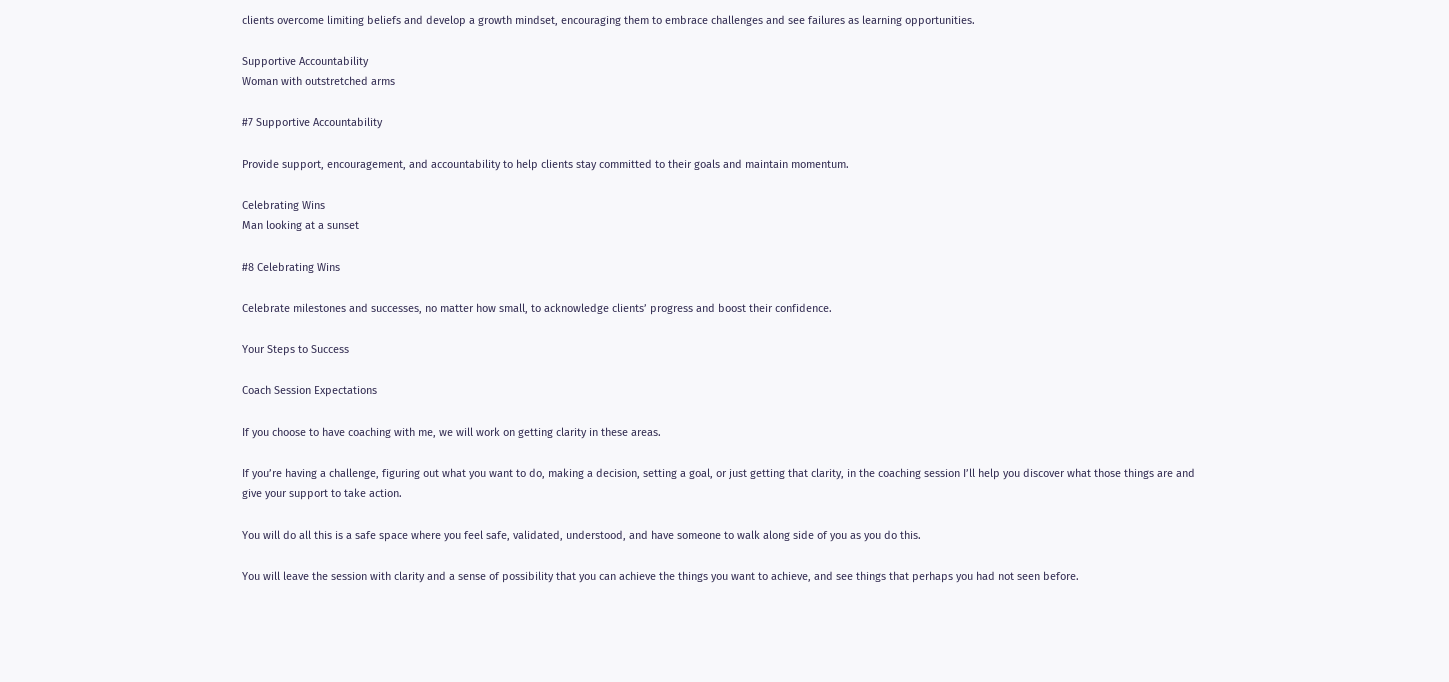clients overcome limiting beliefs and develop a growth mindset, encouraging them to embrace challenges and see failures as learning opportunities.

Supportive Accountability
Woman with outstretched arms

#7 Supportive Accountability

Provide support, encouragement, and accountability to help clients stay committed to their goals and maintain momentum.

Celebrating Wins
Man looking at a sunset

#8 Celebrating Wins

Celebrate milestones and successes, no matter how small, to acknowledge clients’ progress and boost their confidence.

Your Steps to Success

Coach Session Expectations

If you choose to have coaching with me, we will work on getting clarity in these areas.

If you’re having a challenge, figuring out what you want to do, making a decision, setting a goal, or just getting that clarity, in the coaching session I’ll help you discover what those things are and give your support to take action.

You will do all this is a safe space where you feel safe, validated, understood, and have someone to walk along side of you as you do this.

You will leave the session with clarity and a sense of possibility that you can achieve the things you want to achieve, and see things that perhaps you had not seen before.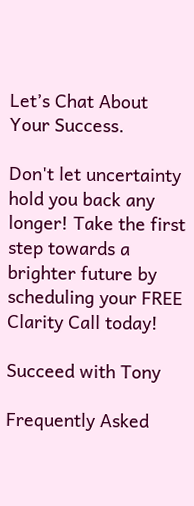Let’s Chat About Your Success.

Don't let uncertainty hold you back any longer! Take the first step towards a brighter future by scheduling your FREE Clarity Call today!

Succeed with Tony

Frequently Asked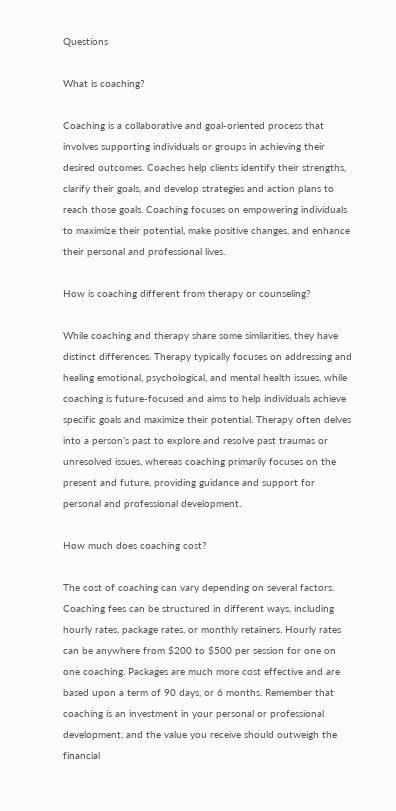Questions

What is coaching?

Coaching is a collaborative and goal-oriented process that involves supporting individuals or groups in achieving their desired outcomes. Coaches help clients identify their strengths, clarify their goals, and develop strategies and action plans to reach those goals. Coaching focuses on empowering individuals to maximize their potential, make positive changes, and enhance their personal and professional lives.

How is coaching different from therapy or counseling?

While coaching and therapy share some similarities, they have distinct differences. Therapy typically focuses on addressing and healing emotional, psychological, and mental health issues, while coaching is future-focused and aims to help individuals achieve specific goals and maximize their potential. Therapy often delves into a person’s past to explore and resolve past traumas or unresolved issues, whereas coaching primarily focuses on the present and future, providing guidance and support for personal and professional development.

How much does coaching cost?

The cost of coaching can vary depending on several factors. Coaching fees can be structured in different ways, including hourly rates, package rates, or monthly retainers. Hourly rates can be anywhere from $200 to $500 per session for one on one coaching. Packages are much more cost effective and are based upon a term of 90 days, or 6 months. Remember that coaching is an investment in your personal or professional development, and the value you receive should outweigh the financial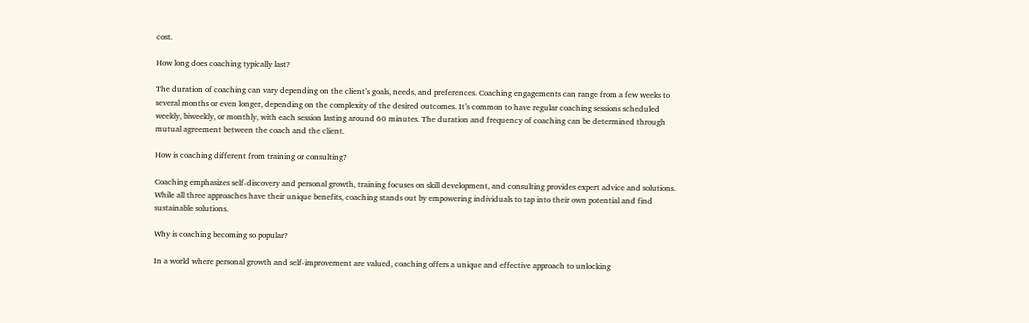cost.

How long does coaching typically last?

The duration of coaching can vary depending on the client’s goals, needs, and preferences. Coaching engagements can range from a few weeks to several months or even longer, depending on the complexity of the desired outcomes. It’s common to have regular coaching sessions scheduled weekly, biweekly, or monthly, with each session lasting around 60 minutes. The duration and frequency of coaching can be determined through mutual agreement between the coach and the client.

How is coaching different from training or consulting?

Coaching emphasizes self-discovery and personal growth, training focuses on skill development, and consulting provides expert advice and solutions. While all three approaches have their unique benefits, coaching stands out by empowering individuals to tap into their own potential and find sustainable solutions.

Why is coaching becoming so popular?

In a world where personal growth and self-improvement are valued, coaching offers a unique and effective approach to unlocking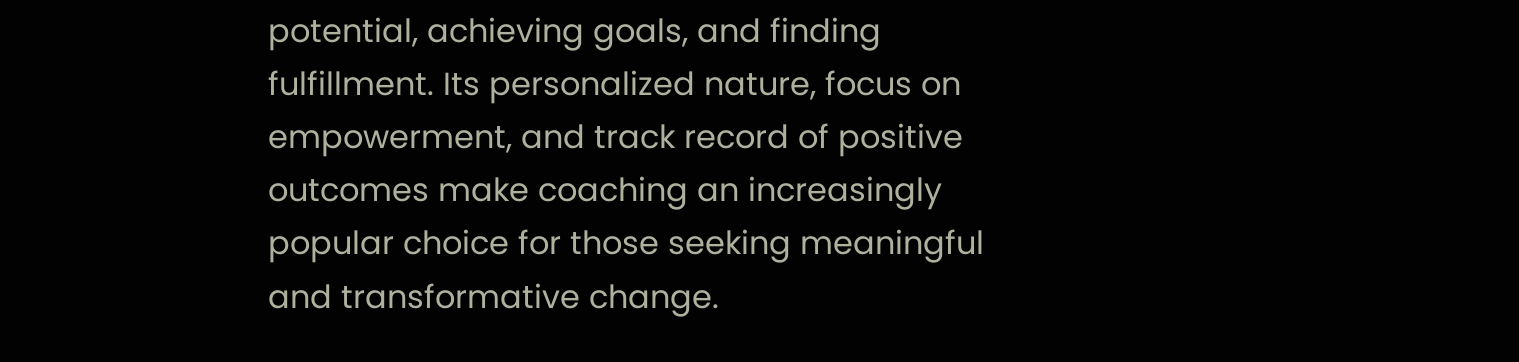potential, achieving goals, and finding fulfillment. Its personalized nature, focus on empowerment, and track record of positive outcomes make coaching an increasingly popular choice for those seeking meaningful and transformative change.